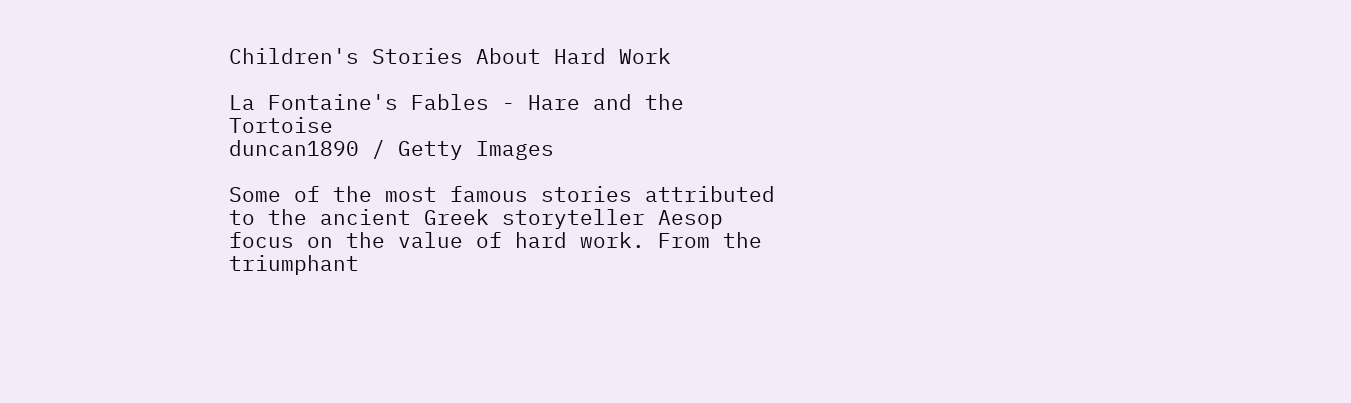Children's Stories About Hard Work

La Fontaine's Fables - Hare and the Tortoise
duncan1890 / Getty Images

Some of the most famous stories attributed to the ancient Greek storyteller Aesop focus on the value of hard work. From the triumphant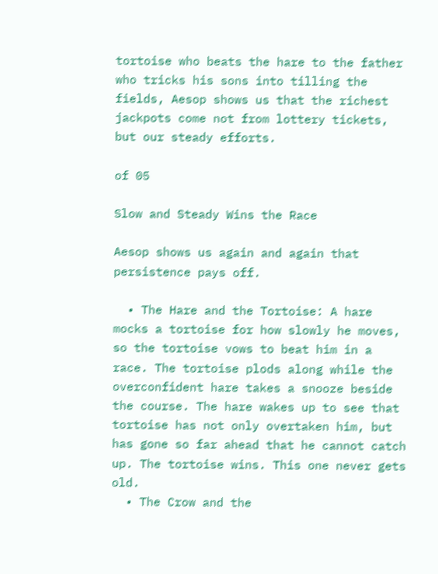tortoise who beats the hare to the father who tricks his sons into tilling the fields, Aesop shows us that the richest jackpots come not from lottery tickets, but our steady efforts.

of 05

Slow and Steady Wins the Race

Aesop shows us again and again that persistence pays off.

  • The Hare and the Tortoise: A hare mocks a tortoise for how slowly he moves, so the tortoise vows to beat him in a race. The tortoise plods along while the overconfident hare takes a snooze beside the course. The hare wakes up to see that tortoise has not only overtaken him, but has gone so far ahead that he cannot catch up. The tortoise wins. This one never gets old.
  • The Crow and the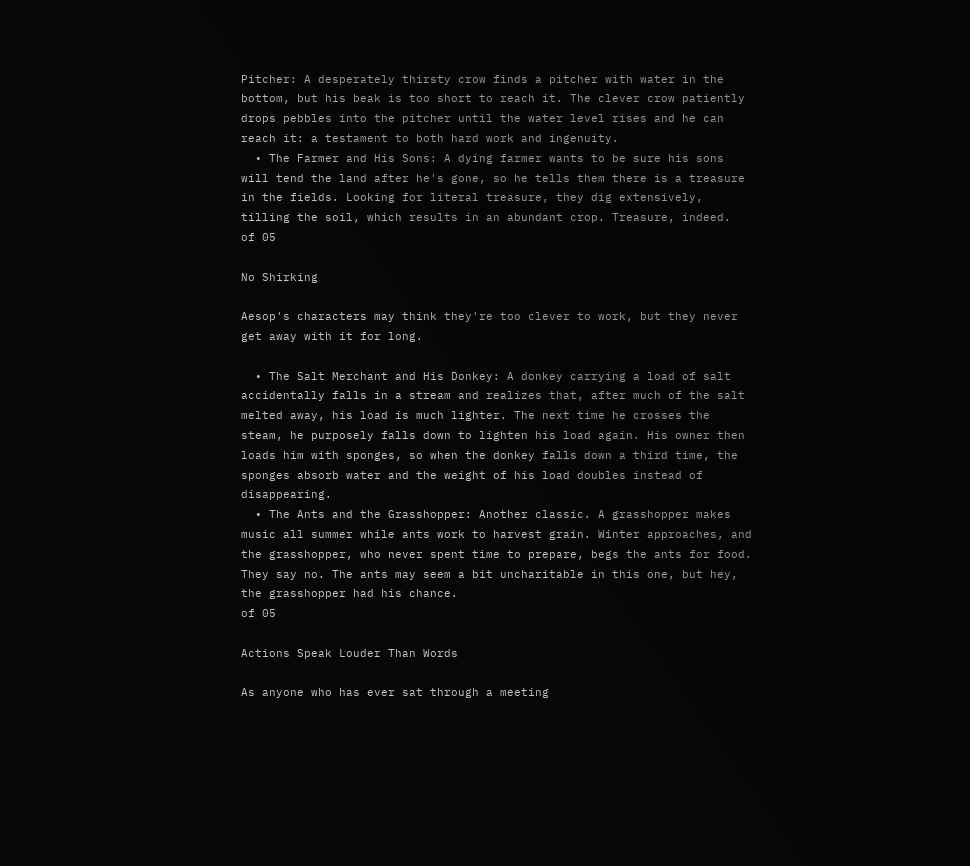Pitcher: A desperately thirsty crow finds a pitcher with water in the bottom, but his beak is too short to reach it. The clever crow patiently drops pebbles into the pitcher until the water level rises and he can reach it: a testament to both hard work and ingenuity.
  • The Farmer and His Sons: A dying farmer wants to be sure his sons will tend the land after he's gone, so he tells them there is a treasure in the fields. Looking for literal treasure, they dig extensively, tilling the soil, which results in an abundant crop. Treasure, indeed.
of 05

No Shirking

Aesop's characters may think they're too clever to work, but they never get away with it for long.

  • The Salt Merchant and His Donkey: A donkey carrying a load of salt accidentally falls in a stream and realizes that, after much of the salt melted away, his load is much lighter. The next time he crosses the steam, he purposely falls down to lighten his load again. His owner then loads him with sponges, so when the donkey falls down a third time, the sponges absorb water and the weight of his load doubles instead of disappearing.
  • The Ants and the Grasshopper: Another classic. A grasshopper makes music all summer while ants work to harvest grain. Winter approaches, and the grasshopper, who never spent time to prepare, begs the ants for food. They say no. The ants may seem a bit uncharitable in this one, but hey, the grasshopper had his chance.
of 05

Actions Speak Louder Than Words

As anyone who has ever sat through a meeting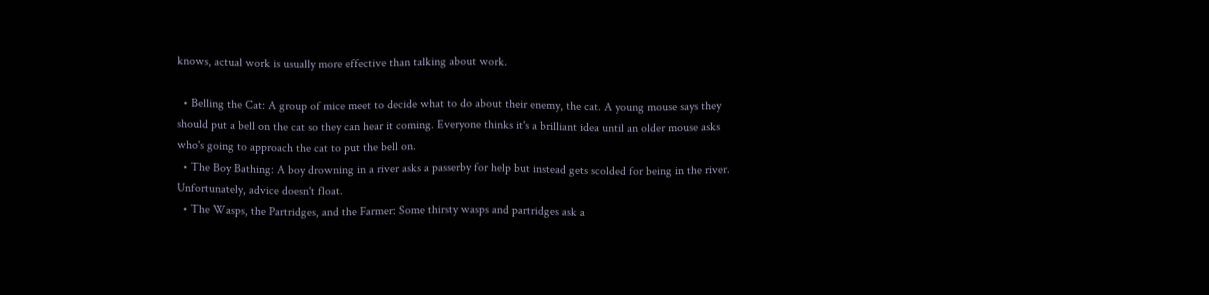knows, actual work is usually more effective than talking about work.

  • Belling the Cat: A group of mice meet to decide what to do about their enemy, the cat. A young mouse says they should put a bell on the cat so they can hear it coming. Everyone thinks it's a brilliant idea until an older mouse asks who's going to approach the cat to put the bell on.
  • The Boy Bathing: A boy drowning in a river asks a passerby for help but instead gets scolded for being in the river. Unfortunately, advice doesn't float.
  • The Wasps, the Partridges, and the Farmer: Some thirsty wasps and partridges ask a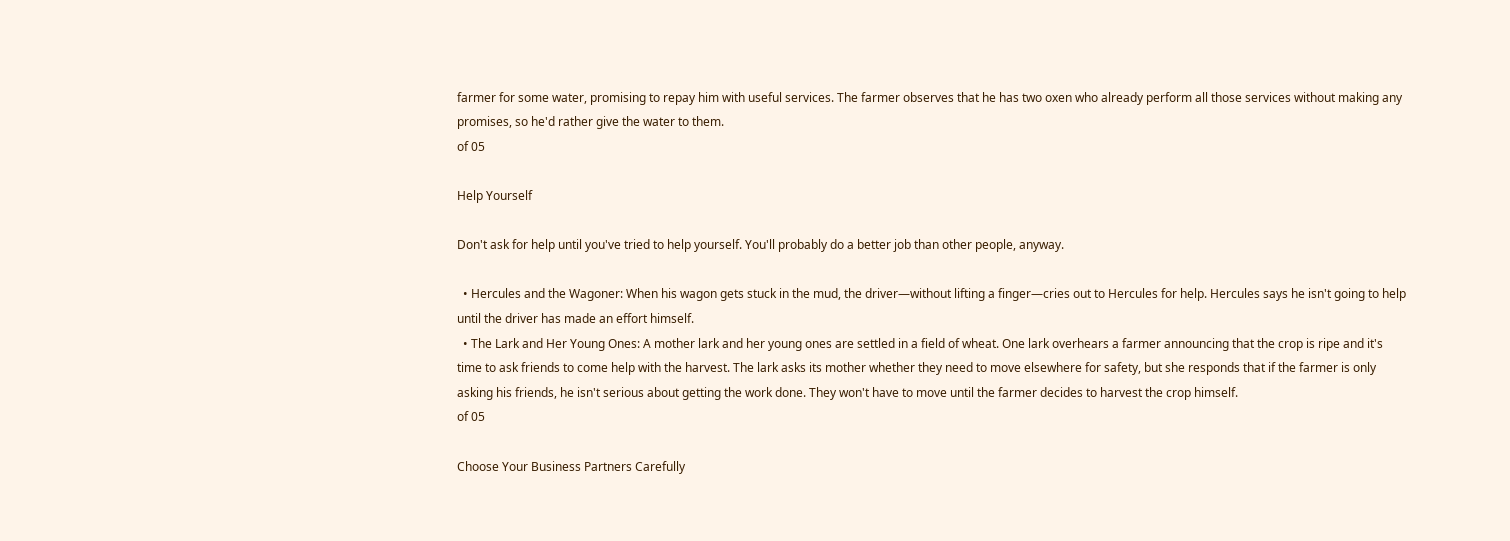farmer for some water, promising to repay him with useful services. The farmer observes that he has two oxen who already perform all those services without making any promises, so he'd rather give the water to them.
of 05

Help Yourself

Don't ask for help until you've tried to help yourself. You'll probably do a better job than other people, anyway.

  • Hercules and the Wagoner: When his wagon gets stuck in the mud, the driver—without lifting a finger—cries out to Hercules for help. Hercules says he isn't going to help until the driver has made an effort himself.
  • The Lark and Her Young Ones: A mother lark and her young ones are settled in a field of wheat. One lark overhears a farmer announcing that the crop is ripe and it's time to ask friends to come help with the harvest. The lark asks its mother whether they need to move elsewhere for safety, but she responds that if the farmer is only asking his friends, he isn't serious about getting the work done. They won't have to move until the farmer decides to harvest the crop himself.
of 05

Choose Your Business Partners Carefully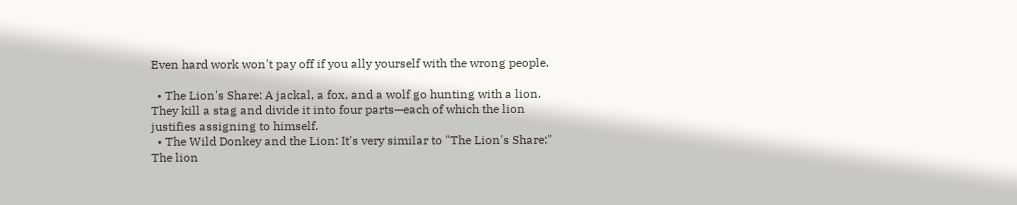Even hard work won't pay off if you ally yourself with the wrong people.

  • The Lion's Share: A jackal, a fox, and a wolf go hunting with a lion. They kill a stag and divide it into four parts—each of which the lion justifies assigning to himself.
  • The Wild Donkey and the Lion: It's very similar to "The Lion's Share:" The lion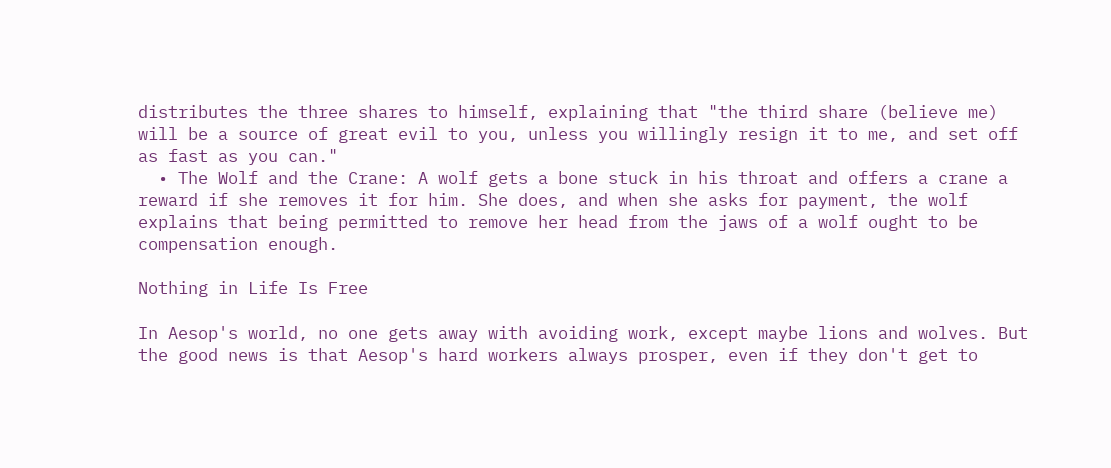distributes the three shares to himself, explaining that "the third share (believe me) will be a source of great evil to you, unless you willingly resign it to me, and set off as fast as you can."
  • The Wolf and the Crane: A wolf gets a bone stuck in his throat and offers a crane a reward if she removes it for him. She does, and when she asks for payment, the wolf explains that being permitted to remove her head from the jaws of a wolf ought to be compensation enough.

Nothing in Life Is Free

In Aesop's world, no one gets away with avoiding work, except maybe lions and wolves. But the good news is that Aesop's hard workers always prosper, even if they don't get to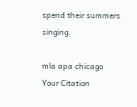spend their summers singing.

mla apa chicago
Your Citation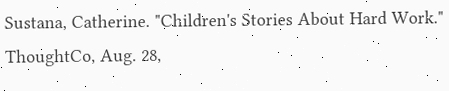Sustana, Catherine. "Children's Stories About Hard Work." ThoughtCo, Aug. 28,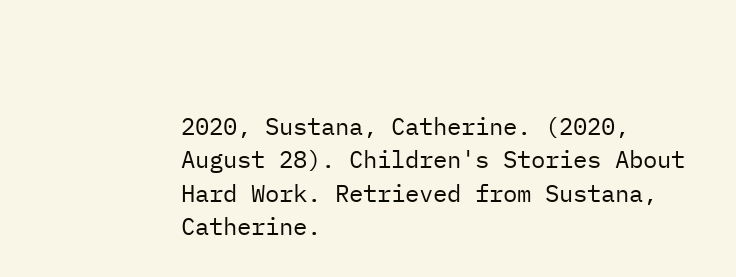2020, Sustana, Catherine. (2020, August 28). Children's Stories About Hard Work. Retrieved from Sustana, Catherine.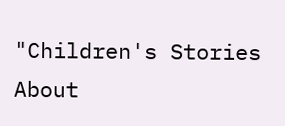"Children's Stories About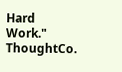Hard Work." ThoughtCo.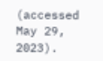(accessed May 29, 2023).